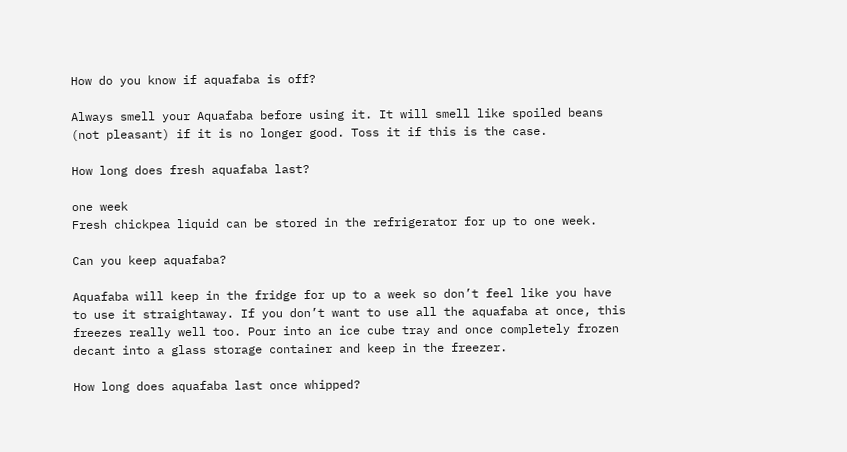How do you know if aquafaba is off?

Always smell your Aquafaba before using it. It will smell like spoiled beans (not pleasant) if it is no longer good. Toss it if this is the case.

How long does fresh aquafaba last?

one week
Fresh chickpea liquid can be stored in the refrigerator for up to one week.

Can you keep aquafaba?

Aquafaba will keep in the fridge for up to a week so don’t feel like you have to use it straightaway. If you don’t want to use all the aquafaba at once, this freezes really well too. Pour into an ice cube tray and once completely frozen decant into a glass storage container and keep in the freezer.

How long does aquafaba last once whipped?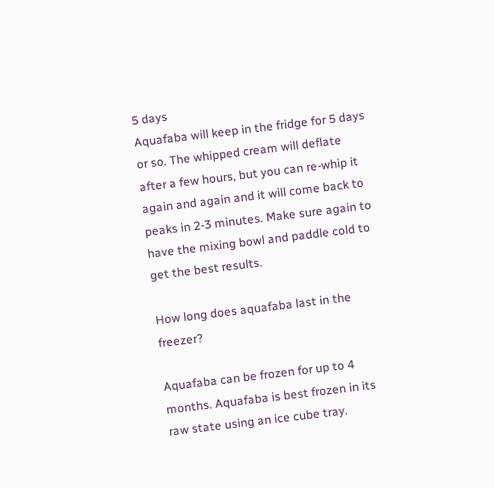5 days
Aquafaba will keep in the fridge for 5 days or so. The whipped cream will deflate after a few hours, but you can re-whip it again and again and it will come back to peaks in 2-3 minutes. Make sure again to have the mixing bowl and paddle cold to get the best results.

How long does aquafaba last in the freezer?

Aquafaba can be frozen for up to 4 months. Aquafaba is best frozen in its raw state using an ice cube tray.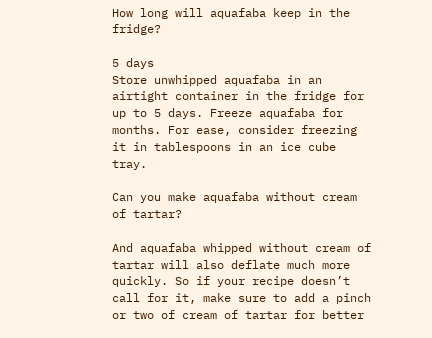How long will aquafaba keep in the fridge?

5 days
Store unwhipped aquafaba in an airtight container in the fridge for up to 5 days. Freeze aquafaba for months. For ease, consider freezing it in tablespoons in an ice cube tray.

Can you make aquafaba without cream of tartar?

And aquafaba whipped without cream of tartar will also deflate much more quickly. So if your recipe doesn’t call for it, make sure to add a pinch or two of cream of tartar for better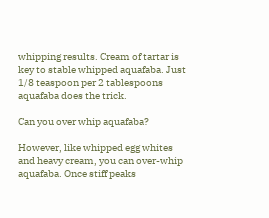whipping results. Cream of tartar is key to stable whipped aquafaba. Just 1/8 teaspoon per 2 tablespoons aquafaba does the trick.

Can you over whip aquafaba?

However, like whipped egg whites and heavy cream, you can over-whip aquafaba. Once stiff peaks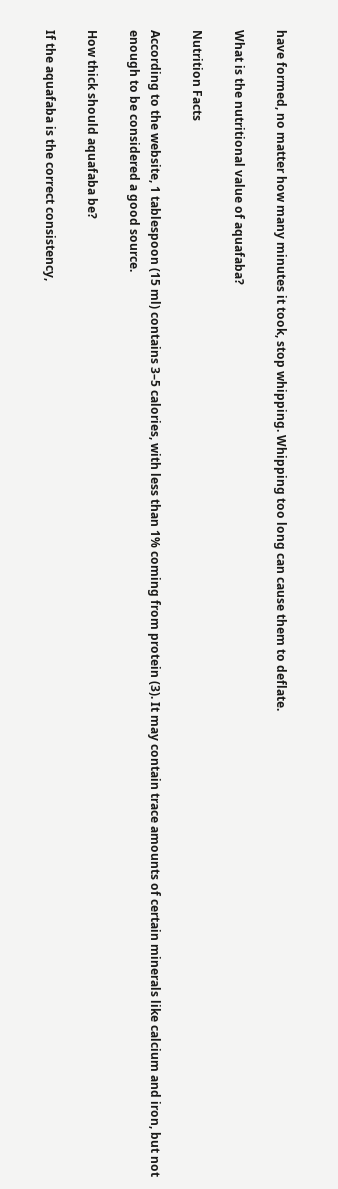have formed, no matter how many minutes it took, stop whipping. Whipping too long can cause them to deflate.

What is the nutritional value of aquafaba?

Nutrition Facts

According to the website, 1 tablespoon (15 ml) contains 3–5 calories, with less than 1% coming from protein (3). It may contain trace amounts of certain minerals like calcium and iron, but not enough to be considered a good source.

How thick should aquafaba be?

If the aquafaba is the correct consistency,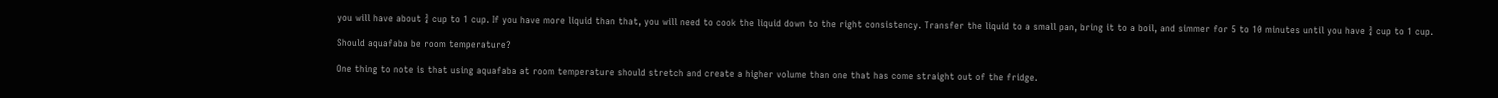you will have about ¾ cup to 1 cup. If you have more liquid than that, you will need to cook the liquid down to the right consistency. Transfer the liquid to a small pan, bring it to a boil, and simmer for 5 to 10 minutes until you have ¾ cup to 1 cup.

Should aquafaba be room temperature?

One thing to note is that using aquafaba at room temperature should stretch and create a higher volume than one that has come straight out of the fridge.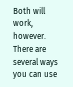Both will work, however. There are several ways you can use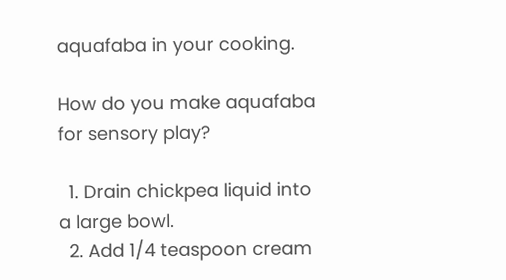aquafaba in your cooking.

How do you make aquafaba for sensory play?

  1. Drain chickpea liquid into a large bowl.
  2. Add 1/4 teaspoon cream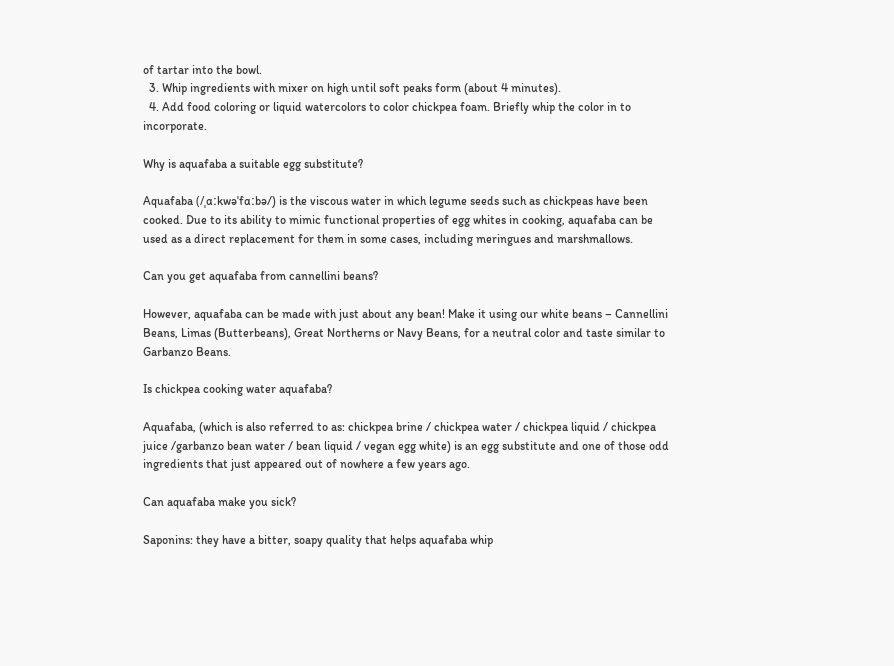of tartar into the bowl.
  3. Whip ingredients with mixer on high until soft peaks form (about 4 minutes).
  4. Add food coloring or liquid watercolors to color chickpea foam. Briefly whip the color in to incorporate.

Why is aquafaba a suitable egg substitute?

Aquafaba (/ˌɑːkwəˈfɑːbə/) is the viscous water in which legume seeds such as chickpeas have been cooked. Due to its ability to mimic functional properties of egg whites in cooking, aquafaba can be used as a direct replacement for them in some cases, including meringues and marshmallows.

Can you get aquafaba from cannellini beans?

However, aquafaba can be made with just about any bean! Make it using our white beans – Cannellini Beans, Limas (Butterbeans), Great Northerns or Navy Beans, for a neutral color and taste similar to Garbanzo Beans.

Is chickpea cooking water aquafaba?

Aquafaba, (which is also referred to as: chickpea brine / chickpea water / chickpea liquid / chickpea juice /garbanzo bean water / bean liquid / vegan egg white) is an egg substitute and one of those odd ingredients that just appeared out of nowhere a few years ago.

Can aquafaba make you sick?

Saponins: they have a bitter, soapy quality that helps aquafaba whip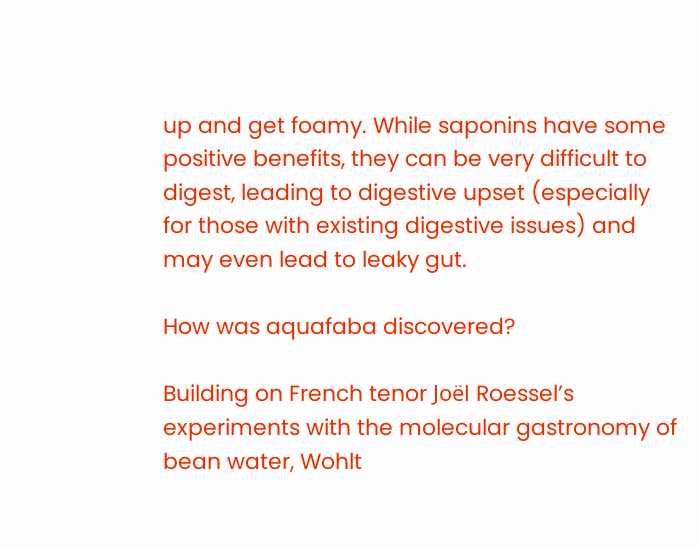up and get foamy. While saponins have some positive benefits, they can be very difficult to digest, leading to digestive upset (especially for those with existing digestive issues) and may even lead to leaky gut.

How was aquafaba discovered?

Building on French tenor Joël Roessel’s experiments with the molecular gastronomy of bean water, Wohlt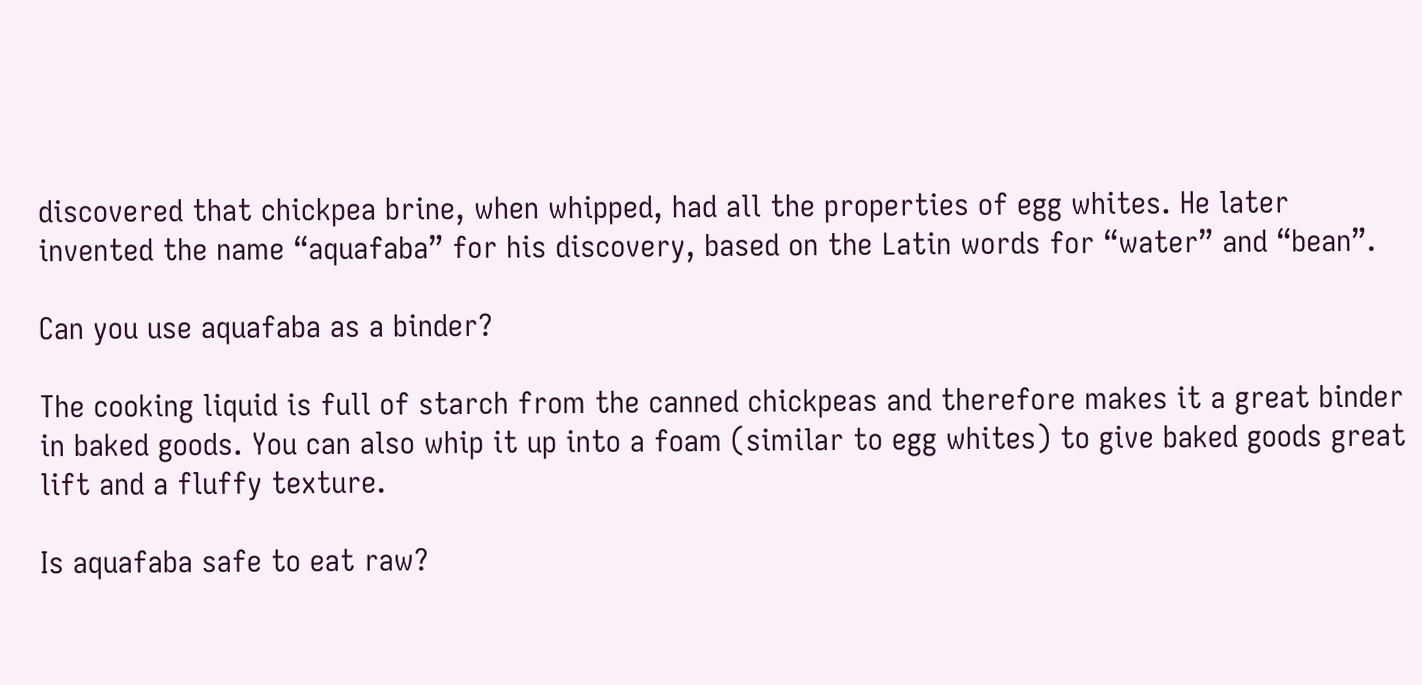discovered that chickpea brine, when whipped, had all the properties of egg whites. He later invented the name “aquafaba” for his discovery, based on the Latin words for “water” and “bean”.

Can you use aquafaba as a binder?

The cooking liquid is full of starch from the canned chickpeas and therefore makes it a great binder in baked goods. You can also whip it up into a foam (similar to egg whites) to give baked goods great lift and a fluffy texture.

Is aquafaba safe to eat raw?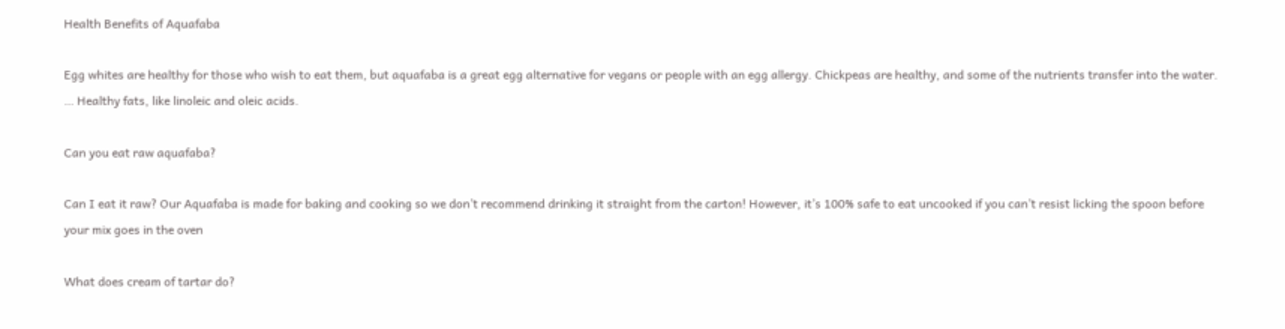Health Benefits of Aquafaba

Egg whites are healthy for those who wish to eat them, but aquafaba is a great egg alternative for vegans or people with an egg allergy. Chickpeas are healthy, and some of the nutrients transfer into the water. … Healthy fats, like linoleic and oleic acids.

Can you eat raw aquafaba?

Can I eat it raw? Our Aquafaba is made for baking and cooking so we don’t recommend drinking it straight from the carton! However, it’s 100% safe to eat uncooked if you can’t resist licking the spoon before your mix goes in the oven

What does cream of tartar do?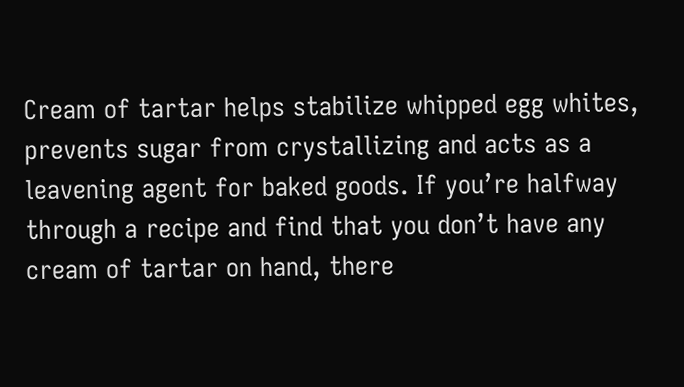Cream of tartar helps stabilize whipped egg whites, prevents sugar from crystallizing and acts as a leavening agent for baked goods. If you’re halfway through a recipe and find that you don’t have any cream of tartar on hand, there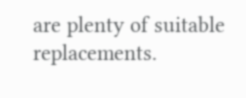are plenty of suitable replacements.